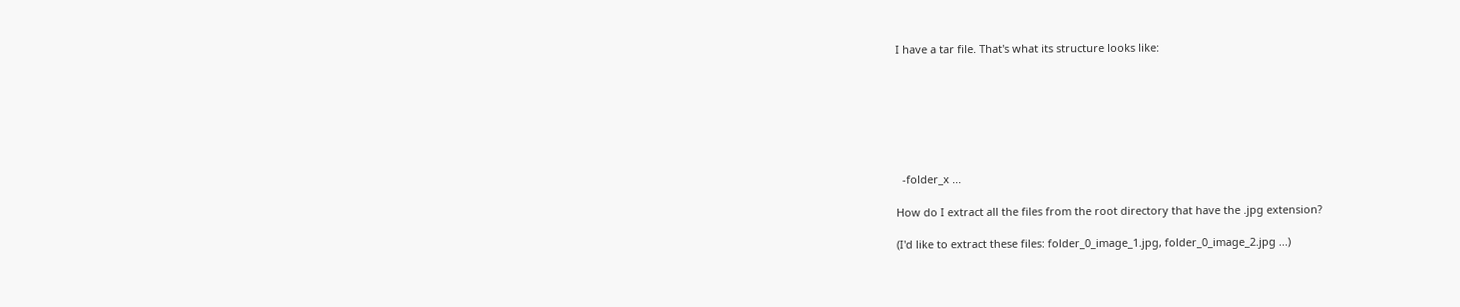I have a tar file. That's what its structure looks like:







  -folder_x ...

How do I extract all the files from the root directory that have the .jpg extension?

(I'd like to extract these files: folder_0_image_1.jpg, folder_0_image_2.jpg ...)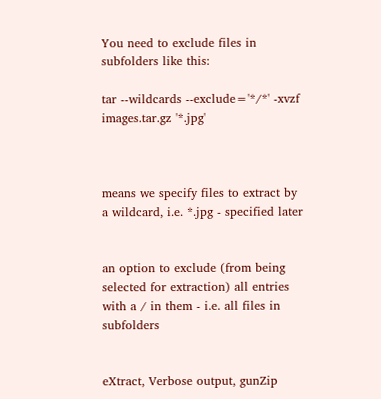You need to exclude files in subfolders like this:

tar --wildcards --exclude='*/*' -xvzf images.tar.gz '*.jpg'



means we specify files to extract by a wildcard, i.e. *.jpg - specified later


an option to exclude (from being selected for extraction) all entries with a / in them - i.e. all files in subfolders


eXtract, Verbose output, gunZip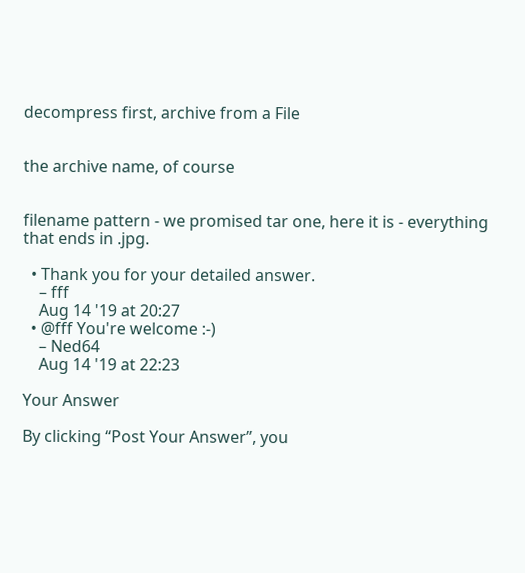decompress first, archive from a File


the archive name, of course


filename pattern - we promised tar one, here it is - everything that ends in .jpg.

  • Thank you for your detailed answer.
    – fff
    Aug 14 '19 at 20:27
  • @fff You're welcome :-)
    – Ned64
    Aug 14 '19 at 22:23

Your Answer

By clicking “Post Your Answer”, you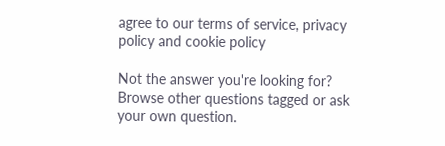agree to our terms of service, privacy policy and cookie policy

Not the answer you're looking for? Browse other questions tagged or ask your own question.